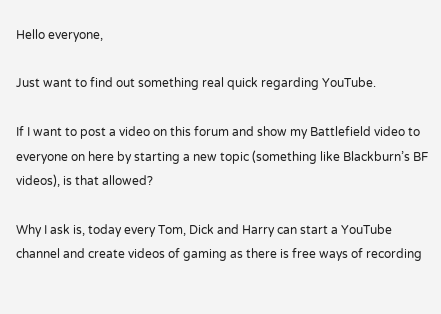Hello everyone,

Just want to find out something real quick regarding YouTube.

If I want to post a video on this forum and show my Battlefield video to everyone on here by starting a new topic (something like Blackburn’s BF videos), is that allowed?

Why I ask is, today every Tom, Dick and Harry can start a YouTube channel and create videos of gaming as there is free ways of recording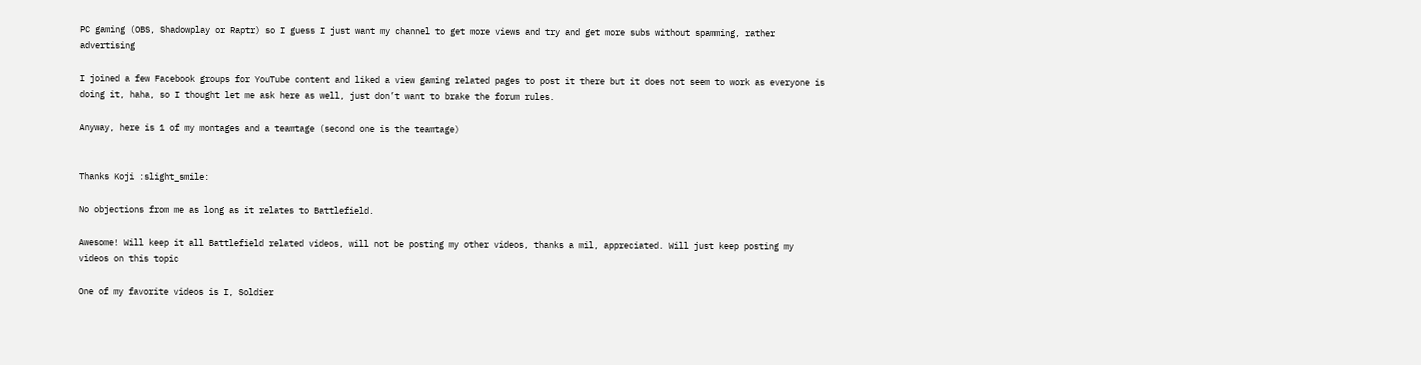PC gaming (OBS, Shadowplay or Raptr) so I guess I just want my channel to get more views and try and get more subs without spamming, rather advertising

I joined a few Facebook groups for YouTube content and liked a view gaming related pages to post it there but it does not seem to work as everyone is doing it, haha, so I thought let me ask here as well, just don’t want to brake the forum rules.

Anyway, here is 1 of my montages and a teamtage (second one is the teamtage)


Thanks Koji :slight_smile:

No objections from me as long as it relates to Battlefield.

Awesome! Will keep it all Battlefield related videos, will not be posting my other videos, thanks a mil, appreciated. Will just keep posting my videos on this topic

One of my favorite videos is I, Soldier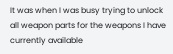It was when I was busy trying to unlock all weapon parts for the weapons I have currently available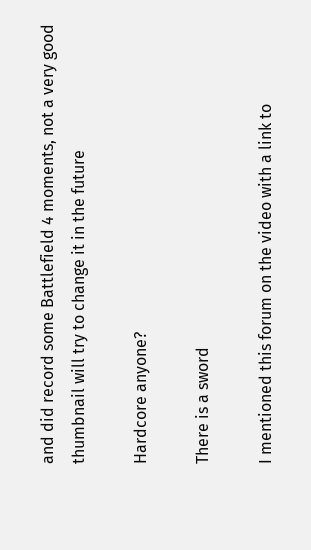and did record some Battlefield 4 moments, not a very good thumbnail will try to change it in the future

Hardcore anyone?

There is a sword

I mentioned this forum on the video with a link to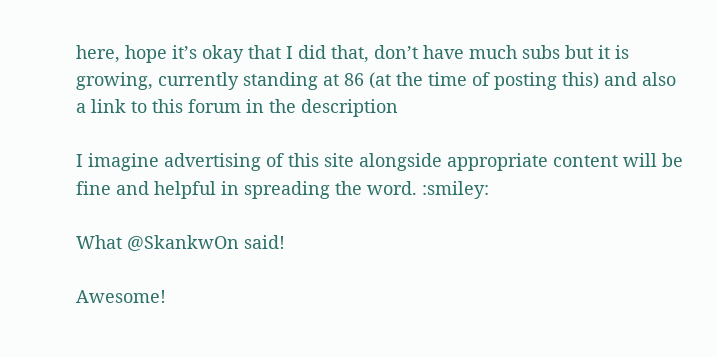here, hope it’s okay that I did that, don’t have much subs but it is growing, currently standing at 86 (at the time of posting this) and also a link to this forum in the description

I imagine advertising of this site alongside appropriate content will be fine and helpful in spreading the word. :smiley:

What @SkankwOn said!

Awesome!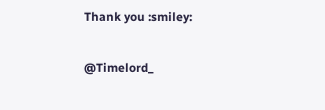Thank you :smiley:

@Timelord_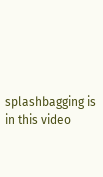splashbagging is in this video